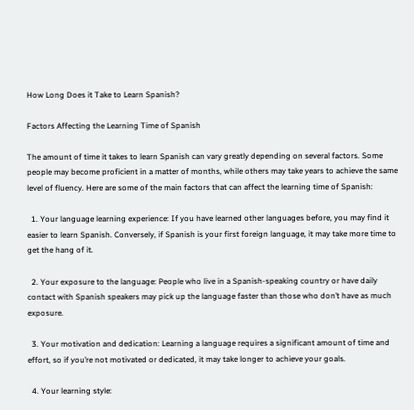How Long Does it Take to Learn Spanish?

Factors Affecting the Learning Time of Spanish

The amount of time it takes to learn Spanish can vary greatly depending on several factors. Some people may become proficient in a matter of months, while others may take years to achieve the same level of fluency. Here are some of the main factors that can affect the learning time of Spanish:

  1. Your language learning experience: If you have learned other languages before, you may find it easier to learn Spanish. Conversely, if Spanish is your first foreign language, it may take more time to get the hang of it.

  2. Your exposure to the language: People who live in a Spanish-speaking country or have daily contact with Spanish speakers may pick up the language faster than those who don’t have as much exposure.

  3. Your motivation and dedication: Learning a language requires a significant amount of time and effort, so if you’re not motivated or dedicated, it may take longer to achieve your goals.

  4. Your learning style: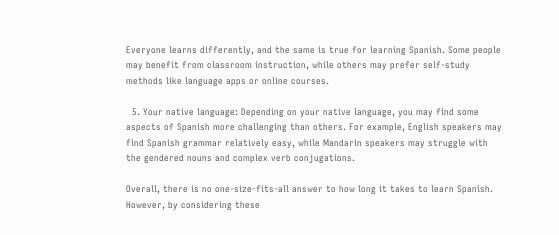Everyone learns differently, and the same is true for learning Spanish. Some people may benefit from classroom instruction, while others may prefer self-study methods like language apps or online courses.

  5. Your native language: Depending on your native language, you may find some aspects of Spanish more challenging than others. For example, English speakers may find Spanish grammar relatively easy, while Mandarin speakers may struggle with the gendered nouns and complex verb conjugations.

Overall, there is no one-size-fits-all answer to how long it takes to learn Spanish. However, by considering these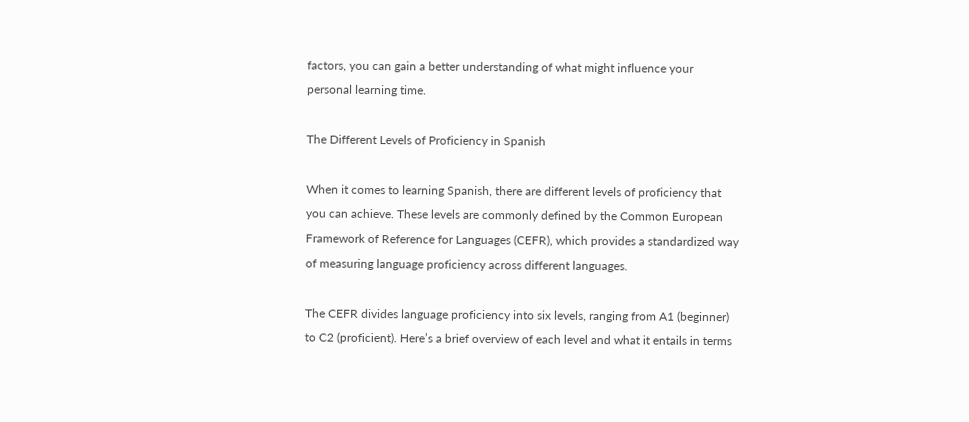factors, you can gain a better understanding of what might influence your personal learning time.

The Different Levels of Proficiency in Spanish

When it comes to learning Spanish, there are different levels of proficiency that you can achieve. These levels are commonly defined by the Common European Framework of Reference for Languages (CEFR), which provides a standardized way of measuring language proficiency across different languages.

The CEFR divides language proficiency into six levels, ranging from A1 (beginner) to C2 (proficient). Here’s a brief overview of each level and what it entails in terms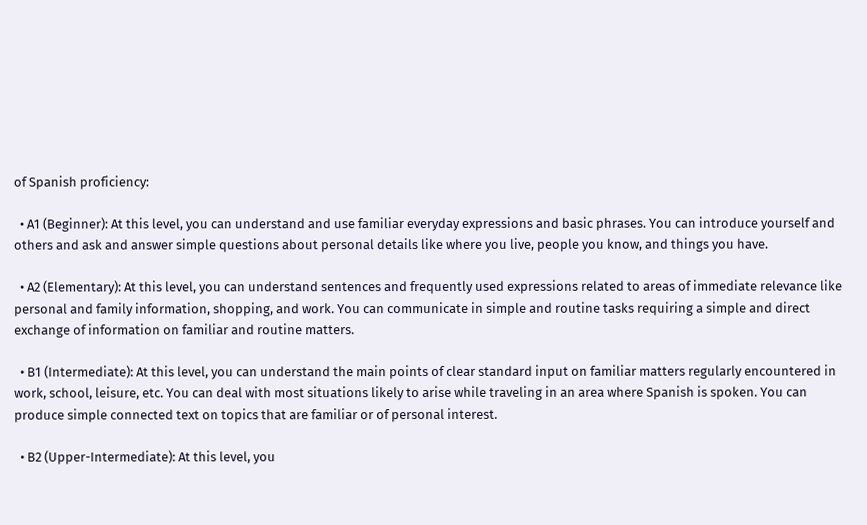of Spanish proficiency:

  • A1 (Beginner): At this level, you can understand and use familiar everyday expressions and basic phrases. You can introduce yourself and others and ask and answer simple questions about personal details like where you live, people you know, and things you have.

  • A2 (Elementary): At this level, you can understand sentences and frequently used expressions related to areas of immediate relevance like personal and family information, shopping, and work. You can communicate in simple and routine tasks requiring a simple and direct exchange of information on familiar and routine matters.

  • B1 (Intermediate): At this level, you can understand the main points of clear standard input on familiar matters regularly encountered in work, school, leisure, etc. You can deal with most situations likely to arise while traveling in an area where Spanish is spoken. You can produce simple connected text on topics that are familiar or of personal interest.

  • B2 (Upper-Intermediate): At this level, you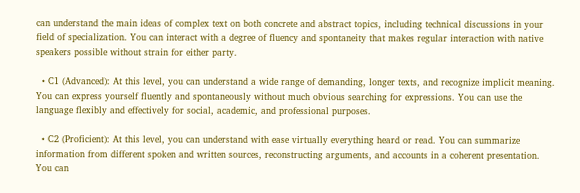can understand the main ideas of complex text on both concrete and abstract topics, including technical discussions in your field of specialization. You can interact with a degree of fluency and spontaneity that makes regular interaction with native speakers possible without strain for either party.

  • C1 (Advanced): At this level, you can understand a wide range of demanding, longer texts, and recognize implicit meaning. You can express yourself fluently and spontaneously without much obvious searching for expressions. You can use the language flexibly and effectively for social, academic, and professional purposes.

  • C2 (Proficient): At this level, you can understand with ease virtually everything heard or read. You can summarize information from different spoken and written sources, reconstructing arguments, and accounts in a coherent presentation. You can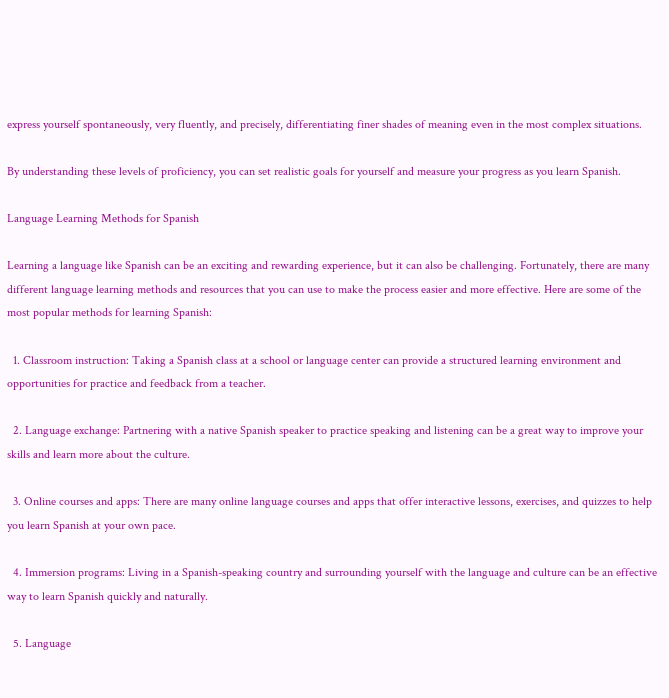express yourself spontaneously, very fluently, and precisely, differentiating finer shades of meaning even in the most complex situations.

By understanding these levels of proficiency, you can set realistic goals for yourself and measure your progress as you learn Spanish.

Language Learning Methods for Spanish

Learning a language like Spanish can be an exciting and rewarding experience, but it can also be challenging. Fortunately, there are many different language learning methods and resources that you can use to make the process easier and more effective. Here are some of the most popular methods for learning Spanish:

  1. Classroom instruction: Taking a Spanish class at a school or language center can provide a structured learning environment and opportunities for practice and feedback from a teacher.

  2. Language exchange: Partnering with a native Spanish speaker to practice speaking and listening can be a great way to improve your skills and learn more about the culture.

  3. Online courses and apps: There are many online language courses and apps that offer interactive lessons, exercises, and quizzes to help you learn Spanish at your own pace.

  4. Immersion programs: Living in a Spanish-speaking country and surrounding yourself with the language and culture can be an effective way to learn Spanish quickly and naturally.

  5. Language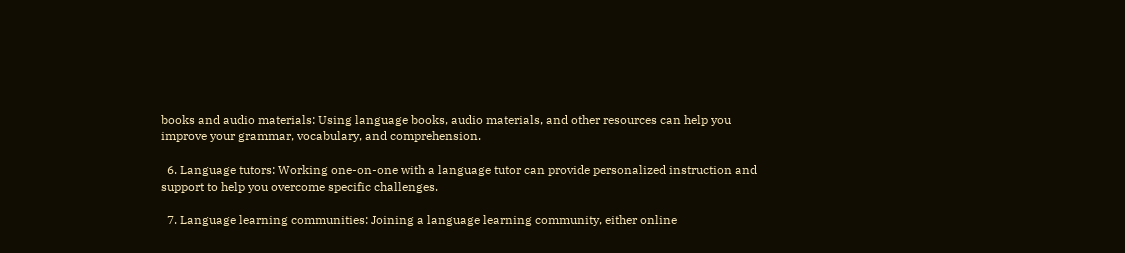books and audio materials: Using language books, audio materials, and other resources can help you improve your grammar, vocabulary, and comprehension.

  6. Language tutors: Working one-on-one with a language tutor can provide personalized instruction and support to help you overcome specific challenges.

  7. Language learning communities: Joining a language learning community, either online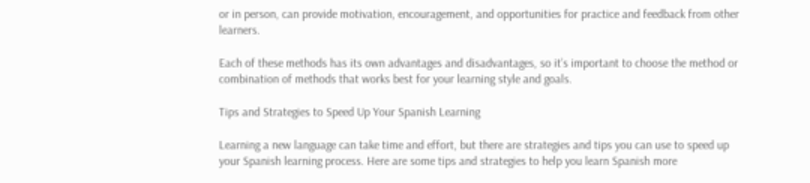or in person, can provide motivation, encouragement, and opportunities for practice and feedback from other learners.

Each of these methods has its own advantages and disadvantages, so it’s important to choose the method or combination of methods that works best for your learning style and goals.

Tips and Strategies to Speed Up Your Spanish Learning

Learning a new language can take time and effort, but there are strategies and tips you can use to speed up your Spanish learning process. Here are some tips and strategies to help you learn Spanish more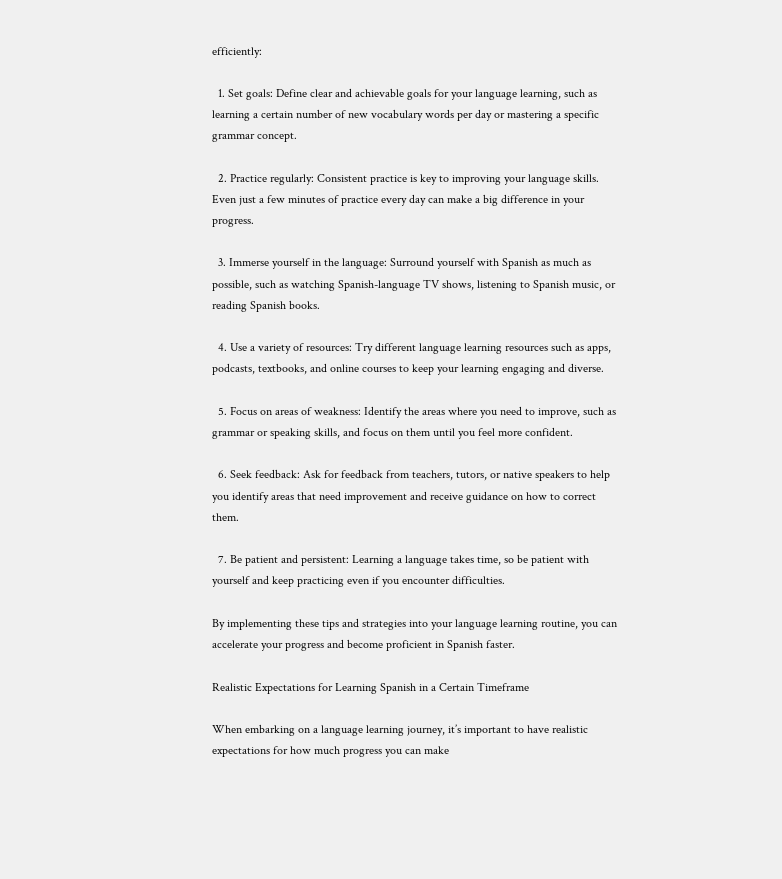efficiently:

  1. Set goals: Define clear and achievable goals for your language learning, such as learning a certain number of new vocabulary words per day or mastering a specific grammar concept.

  2. Practice regularly: Consistent practice is key to improving your language skills. Even just a few minutes of practice every day can make a big difference in your progress.

  3. Immerse yourself in the language: Surround yourself with Spanish as much as possible, such as watching Spanish-language TV shows, listening to Spanish music, or reading Spanish books.

  4. Use a variety of resources: Try different language learning resources such as apps, podcasts, textbooks, and online courses to keep your learning engaging and diverse.

  5. Focus on areas of weakness: Identify the areas where you need to improve, such as grammar or speaking skills, and focus on them until you feel more confident.

  6. Seek feedback: Ask for feedback from teachers, tutors, or native speakers to help you identify areas that need improvement and receive guidance on how to correct them.

  7. Be patient and persistent: Learning a language takes time, so be patient with yourself and keep practicing even if you encounter difficulties.

By implementing these tips and strategies into your language learning routine, you can accelerate your progress and become proficient in Spanish faster.

Realistic Expectations for Learning Spanish in a Certain Timeframe

When embarking on a language learning journey, it’s important to have realistic expectations for how much progress you can make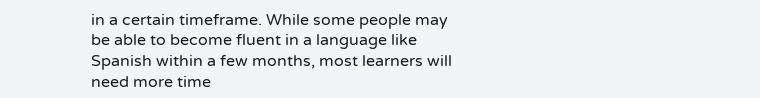in a certain timeframe. While some people may be able to become fluent in a language like Spanish within a few months, most learners will need more time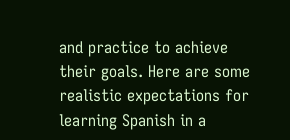and practice to achieve their goals. Here are some realistic expectations for learning Spanish in a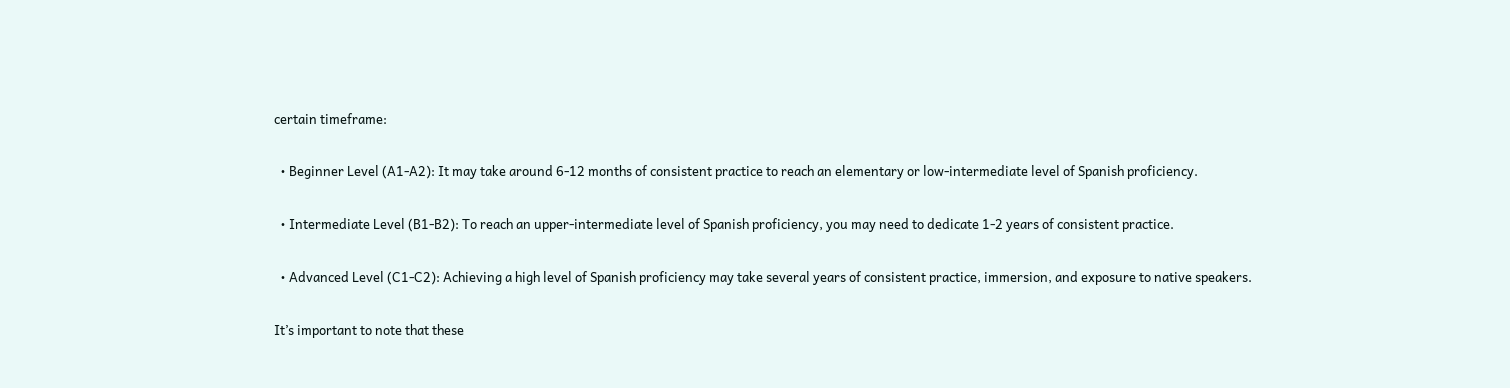certain timeframe:

  • Beginner Level (A1-A2): It may take around 6-12 months of consistent practice to reach an elementary or low-intermediate level of Spanish proficiency.

  • Intermediate Level (B1-B2): To reach an upper-intermediate level of Spanish proficiency, you may need to dedicate 1-2 years of consistent practice.

  • Advanced Level (C1-C2): Achieving a high level of Spanish proficiency may take several years of consistent practice, immersion, and exposure to native speakers.

It’s important to note that these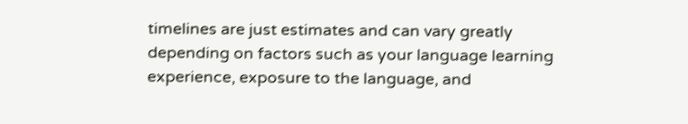timelines are just estimates and can vary greatly depending on factors such as your language learning experience, exposure to the language, and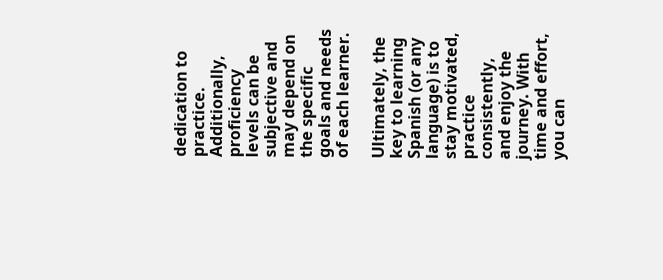dedication to practice. Additionally, proficiency levels can be subjective and may depend on the specific goals and needs of each learner.

Ultimately, the key to learning Spanish (or any language) is to stay motivated, practice consistently, and enjoy the journey. With time and effort, you can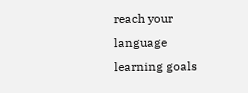reach your language learning goals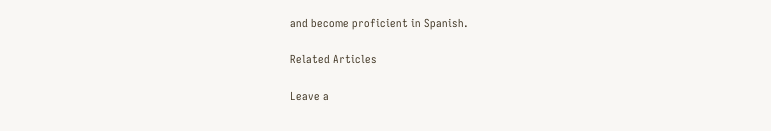and become proficient in Spanish.

Related Articles

Leave a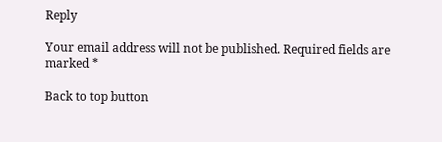Reply

Your email address will not be published. Required fields are marked *

Back to top button